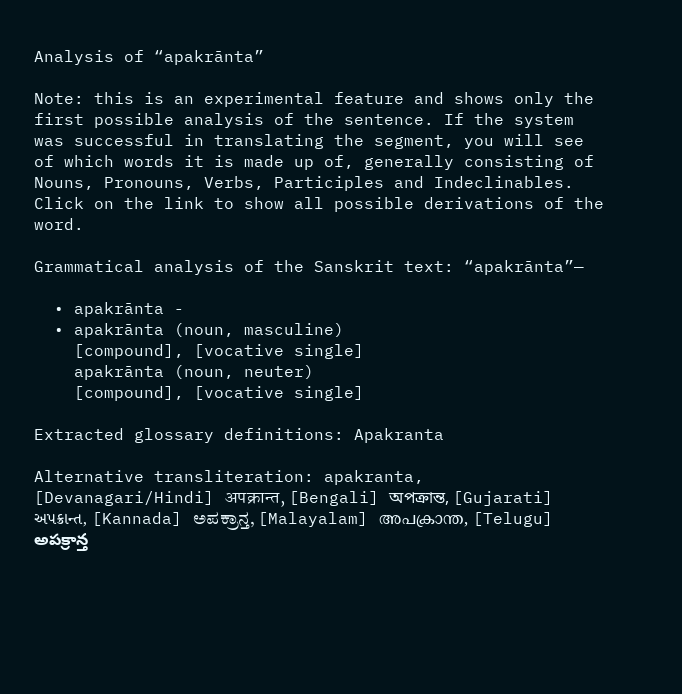Analysis of “apakrānta”

Note: this is an experimental feature and shows only the first possible analysis of the sentence. If the system was successful in translating the segment, you will see of which words it is made up of, generally consisting of Nouns, Pronouns, Verbs, Participles and Indeclinables. Click on the link to show all possible derivations of the word.

Grammatical analysis of the Sanskrit text: “apakrānta”—

  • apakrānta -
  • apakrānta (noun, masculine)
    [compound], [vocative single]
    apakrānta (noun, neuter)
    [compound], [vocative single]

Extracted glossary definitions: Apakranta

Alternative transliteration: apakranta, [Devanagari/Hindi] अपक्रान्त, [Bengali] অপক্রান্ত, [Gujarati] અપક્રાન્ત, [Kannada] ಅಪಕ್ರಾನ್ತ, [Malayalam] അപക്രാന്ത, [Telugu] అపక్రాన్త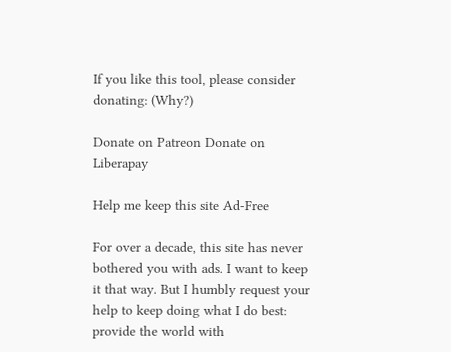If you like this tool, please consider donating: (Why?)

Donate on Patreon Donate on Liberapay

Help me keep this site Ad-Free

For over a decade, this site has never bothered you with ads. I want to keep it that way. But I humbly request your help to keep doing what I do best: provide the world with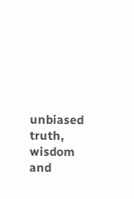unbiased truth, wisdom and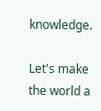knowledge.

Let's make the world a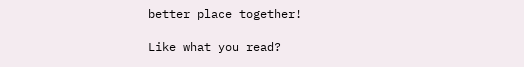better place together!

Like what you read?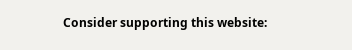Consider supporting this website: